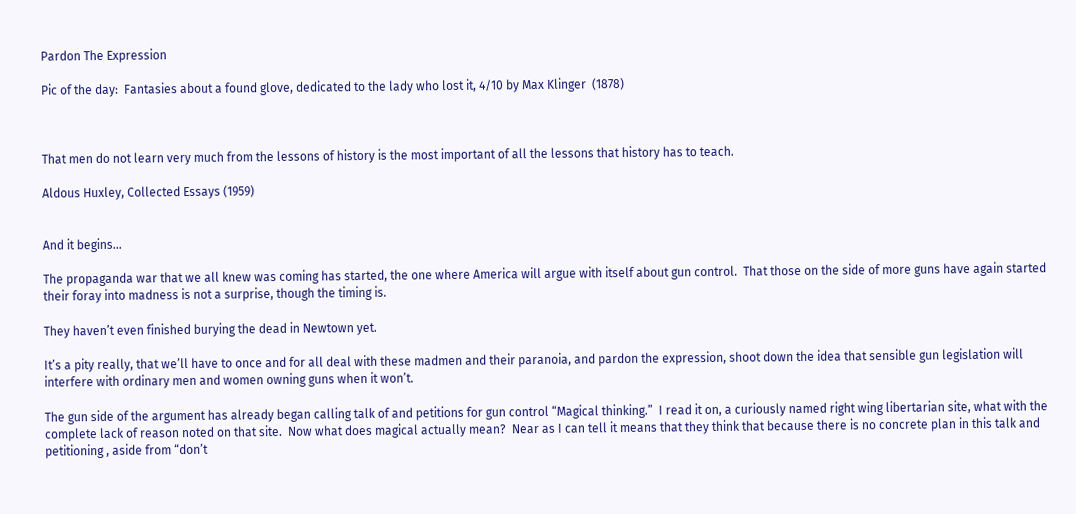Pardon The Expression

Pic of the day:  Fantasies about a found glove, dedicated to the lady who lost it, 4/10 by Max Klinger  (1878)



That men do not learn very much from the lessons of history is the most important of all the lessons that history has to teach.

Aldous Huxley, Collected Essays (1959)


And it begins…

The propaganda war that we all knew was coming has started, the one where America will argue with itself about gun control.  That those on the side of more guns have again started their foray into madness is not a surprise, though the timing is.

They haven’t even finished burying the dead in Newtown yet.

It’s a pity really, that we’ll have to once and for all deal with these madmen and their paranoia, and pardon the expression, shoot down the idea that sensible gun legislation will interfere with ordinary men and women owning guns when it won’t.

The gun side of the argument has already began calling talk of and petitions for gun control “Magical thinking.”  I read it on, a curiously named right wing libertarian site, what with the complete lack of reason noted on that site.  Now what does magical actually mean?  Near as I can tell it means that they think that because there is no concrete plan in this talk and petitioning , aside from “don’t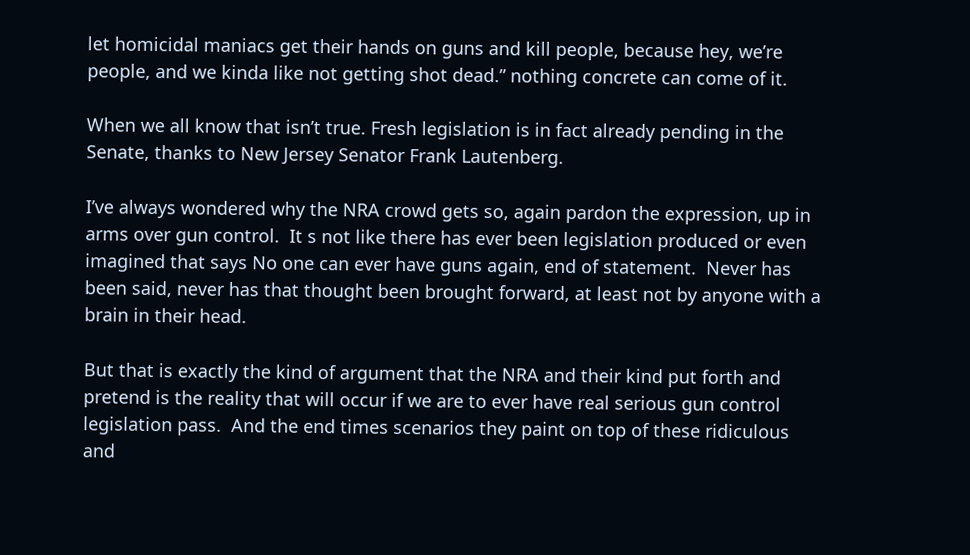let homicidal maniacs get their hands on guns and kill people, because hey, we’re people, and we kinda like not getting shot dead.” nothing concrete can come of it.

When we all know that isn’t true. Fresh legislation is in fact already pending in the Senate, thanks to New Jersey Senator Frank Lautenberg.

I’ve always wondered why the NRA crowd gets so, again pardon the expression, up in arms over gun control.  It s not like there has ever been legislation produced or even imagined that says No one can ever have guns again, end of statement.  Never has been said, never has that thought been brought forward, at least not by anyone with a brain in their head.

But that is exactly the kind of argument that the NRA and their kind put forth and pretend is the reality that will occur if we are to ever have real serious gun control legislation pass.  And the end times scenarios they paint on top of these ridiculous and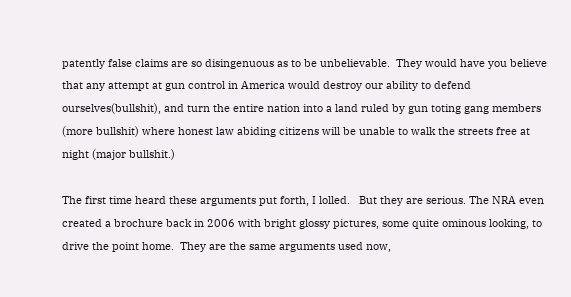patently false claims are so disingenuous as to be unbelievable.  They would have you believe that any attempt at gun control in America would destroy our ability to defend ourselves(bullshit), and turn the entire nation into a land ruled by gun toting gang members (more bullshit) where honest law abiding citizens will be unable to walk the streets free at night (major bullshit.)

The first time heard these arguments put forth, I lolled.   But they are serious. The NRA even created a brochure back in 2006 with bright glossy pictures, some quite ominous looking, to drive the point home.  They are the same arguments used now,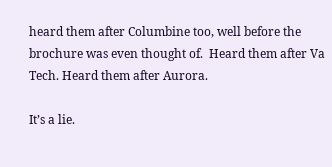heard them after Columbine too, well before the brochure was even thought of.  Heard them after Va Tech. Heard them after Aurora.

It’s a lie.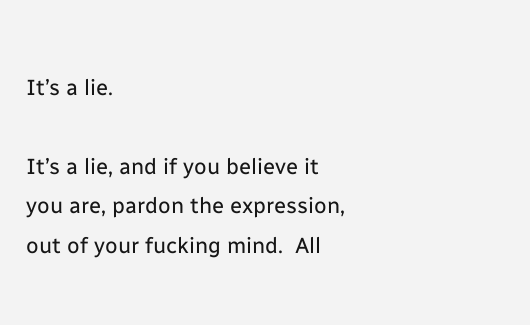It’s a lie.

It’s a lie, and if you believe it you are, pardon the expression, out of your fucking mind.  All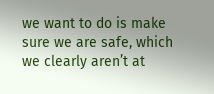we want to do is make sure we are safe, which we clearly aren’t at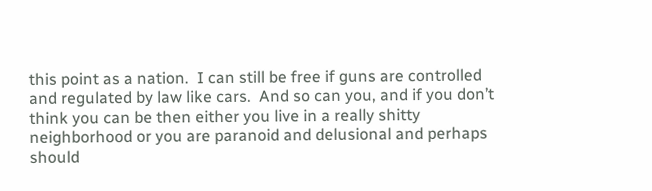this point as a nation.  I can still be free if guns are controlled and regulated by law like cars.  And so can you, and if you don’t think you can be then either you live in a really shitty neighborhood or you are paranoid and delusional and perhaps should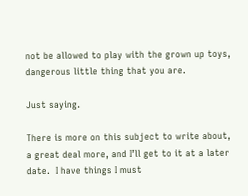not be allowed to play with the grown up toys, dangerous little thing that you are.

Just saying.

There is more on this subject to write about, a great deal more, and I’ll get to it at a later date.  I have things I must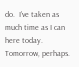do.  I’ve taken as much time as I can here today. Tomorrow, perhaps.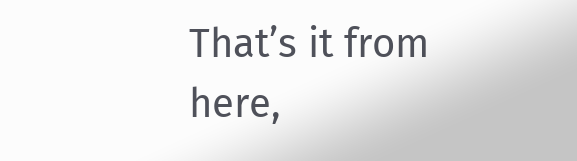That’s it from here,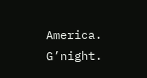America.  G’night.